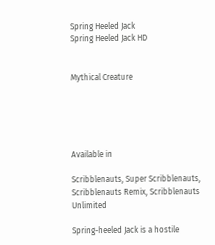Spring Heeled Jack
Spring Heeled Jack HD


Mythical Creature





Available in

Scribblenauts, Super Scribblenauts, Scribblenauts Remix, Scribblenauts Unlimited

Spring-heeled Jack is a hostile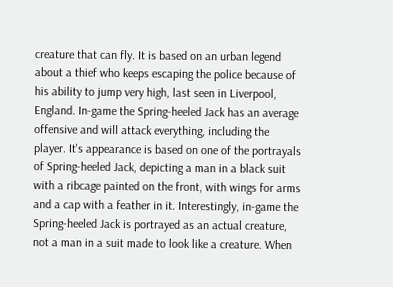creature that can fly. It is based on an urban legend about a thief who keeps escaping the police because of his ability to jump very high, last seen in Liverpool, England. In-game the Spring-heeled Jack has an average offensive and will attack everything, including the player. It's appearance is based on one of the portrayals of Spring-heeled Jack, depicting a man in a black suit with a ribcage painted on the front, with wings for arms and a cap with a feather in it. Interestingly, in-game the Spring-heeled Jack is portrayed as an actual creature, not a man in a suit made to look like a creature. When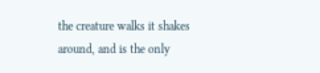the creature walks it shakes around, and is the only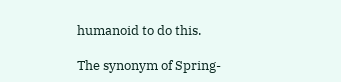humanoid to do this.

The synonym of Spring-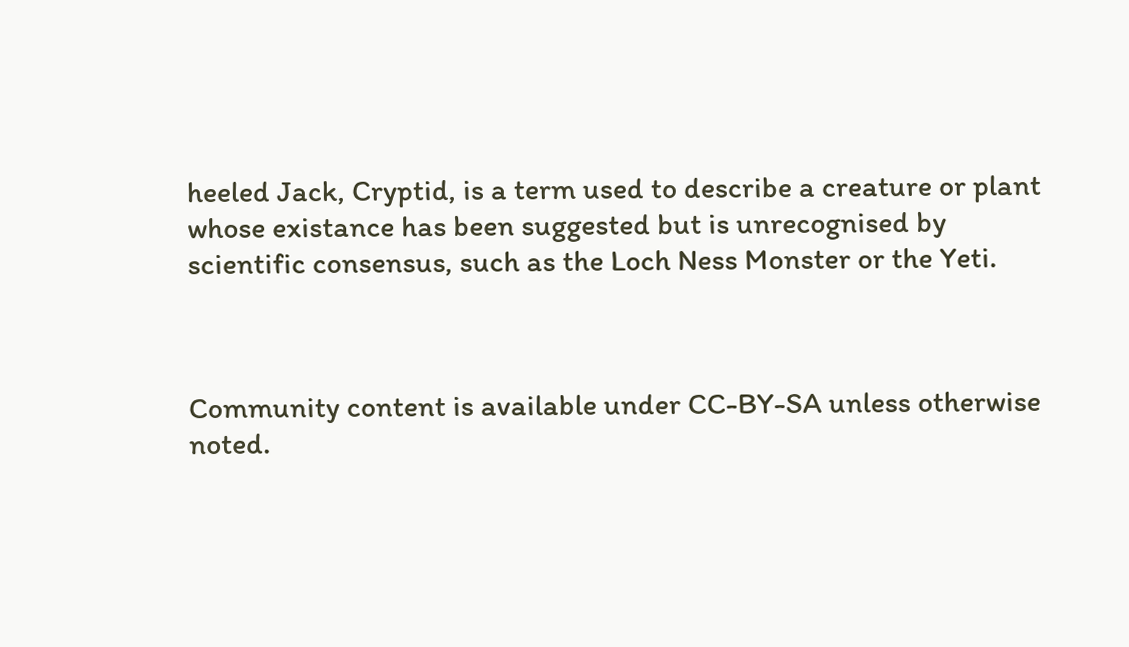heeled Jack, Cryptid, is a term used to describe a creature or plant whose existance has been suggested but is unrecognised by scientific consensus, such as the Loch Ness Monster or the Yeti.



Community content is available under CC-BY-SA unless otherwise noted.